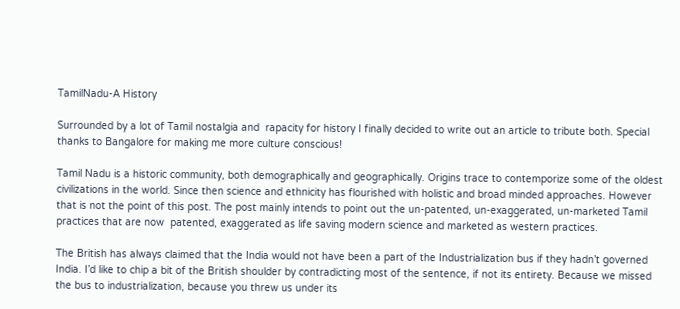TamilNadu-A History

Surrounded by a lot of Tamil nostalgia and  rapacity for history I finally decided to write out an article to tribute both. Special thanks to Bangalore for making me more culture conscious!

Tamil Nadu is a historic community, both demographically and geographically. Origins trace to contemporize some of the oldest civilizations in the world. Since then science and ethnicity has flourished with holistic and broad minded approaches. However that is not the point of this post. The post mainly intends to point out the un-patented, un-exaggerated, un-marketed Tamil practices that are now  patented, exaggerated as life saving modern science and marketed as western practices.

The British has always claimed that the India would not have been a part of the Industrialization bus if they hadn’t governed India. I’d like to chip a bit of the British shoulder by contradicting most of the sentence, if not its entirety. Because we missed the bus to industrialization, because you threw us under its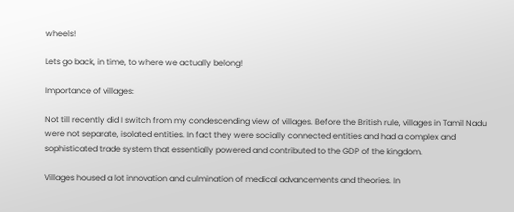wheels!

Lets go back, in time, to where we actually belong!

Importance of villages:

Not till recently did I switch from my condescending view of villages. Before the British rule, villages in Tamil Nadu were not separate, isolated entities. In fact they were socially connected entities and had a complex and sophisticated trade system that essentially powered and contributed to the GDP of the kingdom.

Villages housed a lot innovation and culmination of medical advancements and theories. In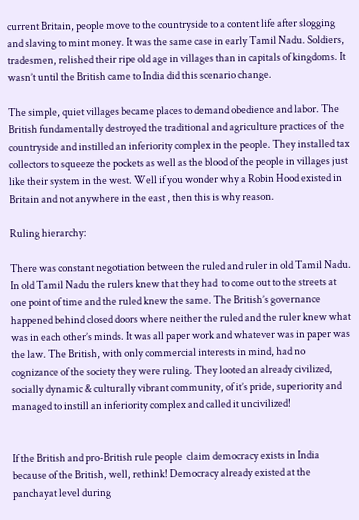current Britain, people move to the countryside to a content life after slogging and slaving to mint money. It was the same case in early Tamil Nadu. Soldiers, tradesmen, relished their ripe old age in villages than in capitals of kingdoms. It wasn’t until the British came to India did this scenario change.

The simple, quiet villages became places to demand obedience and labor. The British fundamentally destroyed the traditional and agriculture practices of  the countryside and instilled an inferiority complex in the people. They installed tax collectors to squeeze the pockets as well as the blood of the people in villages just like their system in the west. Well if you wonder why a Robin Hood existed in Britain and not anywhere in the east , then this is why reason.

Ruling hierarchy:

There was constant negotiation between the ruled and ruler in old Tamil Nadu. In old Tamil Nadu the rulers knew that they had  to come out to the streets at one point of time and the ruled knew the same. The British’s governance happened behind closed doors where neither the ruled and the ruler knew what was in each other’s minds. It was all paper work and whatever was in paper was the law. The British, with only commercial interests in mind, had no cognizance of the society they were ruling. They looted an already civilized, socially dynamic & culturally vibrant community, of it’s pride, superiority and managed to instill an inferiority complex and called it uncivilized!


If the British and pro-British rule people  claim democracy exists in India because of the British, well, rethink! Democracy already existed at the panchayat level during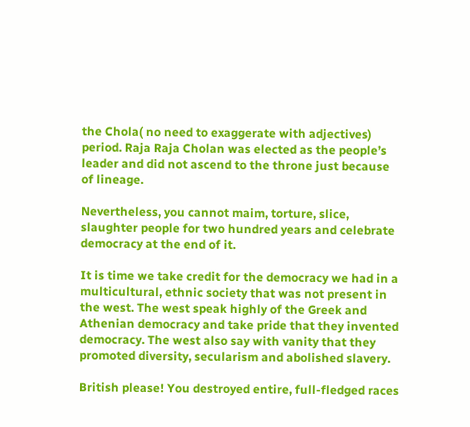the Chola( no need to exaggerate with adjectives) period. Raja Raja Cholan was elected as the people’s leader and did not ascend to the throne just because of lineage.

Nevertheless, you cannot maim, torture, slice, slaughter people for two hundred years and celebrate democracy at the end of it.

It is time we take credit for the democracy we had in a multicultural, ethnic society that was not present in the west. The west speak highly of the Greek and Athenian democracy and take pride that they invented democracy. The west also say with vanity that they promoted diversity, secularism and abolished slavery.

British please! You destroyed entire, full-fledged races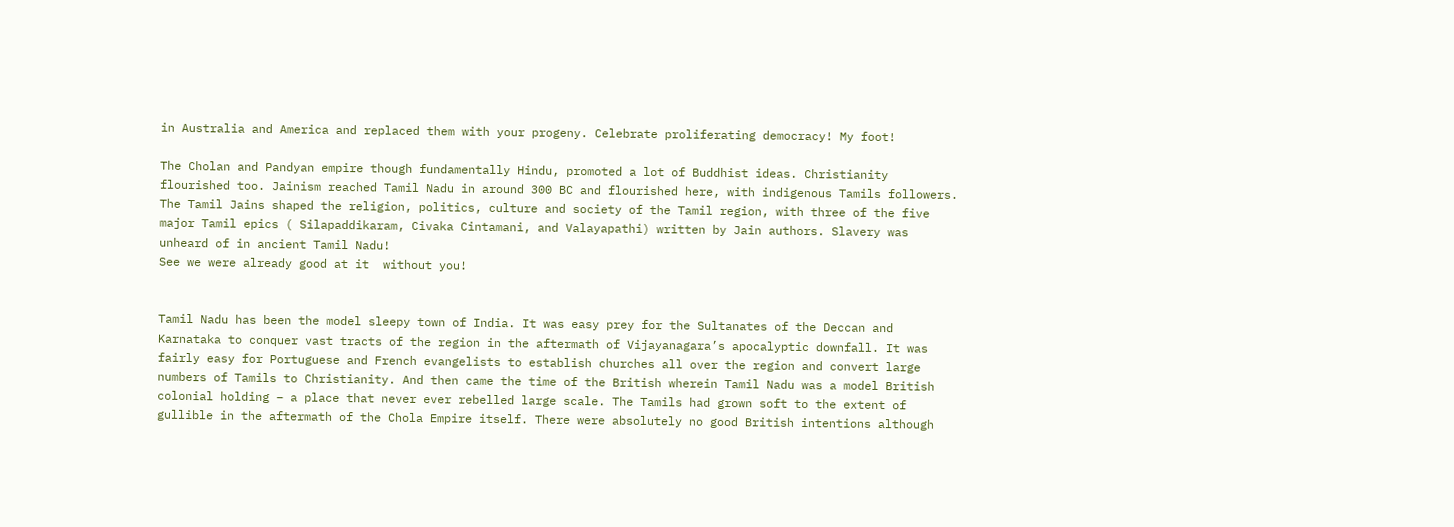in Australia and America and replaced them with your progeny. Celebrate proliferating democracy! My foot!

The Cholan and Pandyan empire though fundamentally Hindu, promoted a lot of Buddhist ideas. Christianity flourished too. Jainism reached Tamil Nadu in around 300 BC and flourished here, with indigenous Tamils followers. The Tamil Jains shaped the religion, politics, culture and society of the Tamil region, with three of the five major Tamil epics ( Silapaddikaram, Civaka Cintamani, and Valayapathi) written by Jain authors. Slavery was unheard of in ancient Tamil Nadu!
See we were already good at it  without you!


Tamil Nadu has been the model sleepy town of India. It was easy prey for the Sultanates of the Deccan and Karnataka to conquer vast tracts of the region in the aftermath of Vijayanagara’s apocalyptic downfall. It was fairly easy for Portuguese and French evangelists to establish churches all over the region and convert large numbers of Tamils to Christianity. And then came the time of the British wherein Tamil Nadu was a model British colonial holding – a place that never ever rebelled large scale. The Tamils had grown soft to the extent of gullible in the aftermath of the Chola Empire itself. There were absolutely no good British intentions although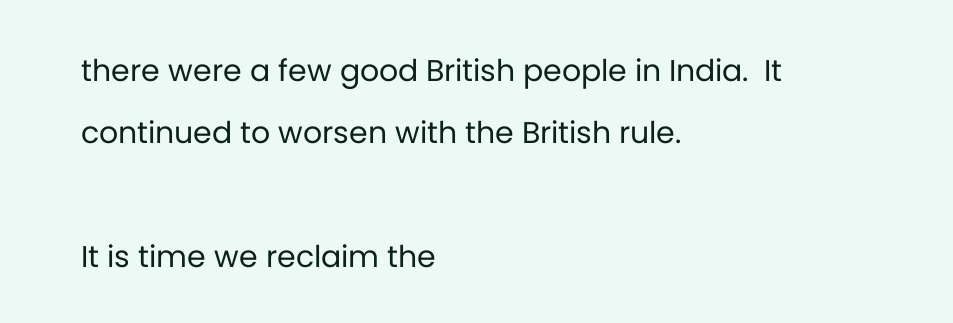there were a few good British people in India.  It continued to worsen with the British rule.

It is time we reclaim the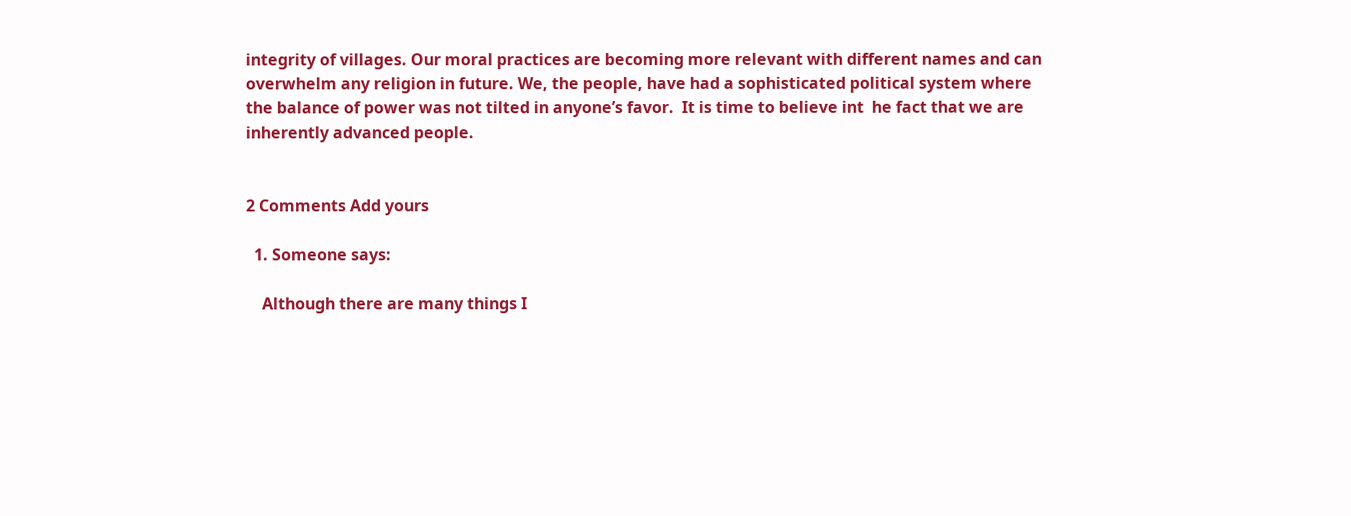integrity of villages. Our moral practices are becoming more relevant with different names and can overwhelm any religion in future. We, the people, have had a sophisticated political system where the balance of power was not tilted in anyone’s favor.  It is time to believe int  he fact that we are inherently advanced people.


2 Comments Add yours

  1. Someone says:

    Although there are many things I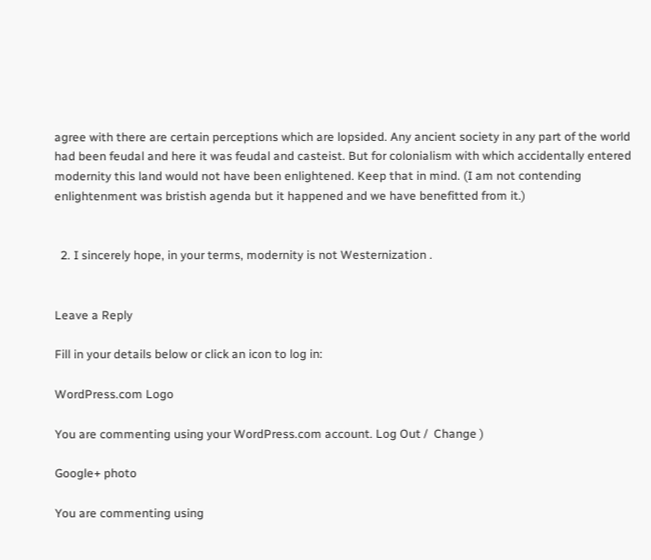agree with there are certain perceptions which are lopsided. Any ancient society in any part of the world had been feudal and here it was feudal and casteist. But for colonialism with which accidentally entered modernity this land would not have been enlightened. Keep that in mind. (I am not contending enlightenment was bristish agenda but it happened and we have benefitted from it.)


  2. I sincerely hope, in your terms, modernity is not Westernization .


Leave a Reply

Fill in your details below or click an icon to log in:

WordPress.com Logo

You are commenting using your WordPress.com account. Log Out /  Change )

Google+ photo

You are commenting using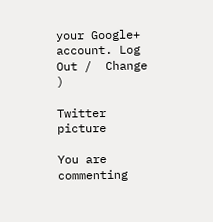your Google+ account. Log Out /  Change )

Twitter picture

You are commenting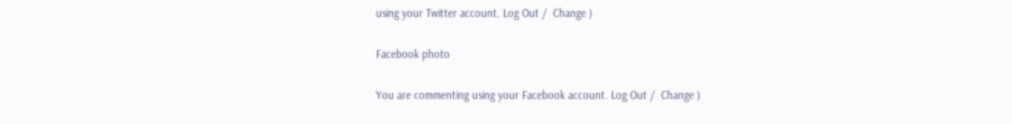using your Twitter account. Log Out /  Change )

Facebook photo

You are commenting using your Facebook account. Log Out /  Change )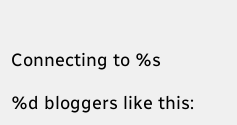Connecting to %s

%d bloggers like this: